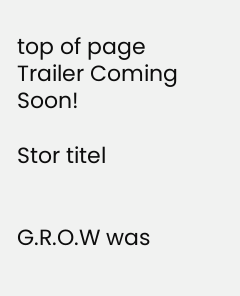top of page
Trailer Coming Soon!

Stor titel


G.R.O.W was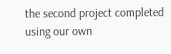the second project completed using our own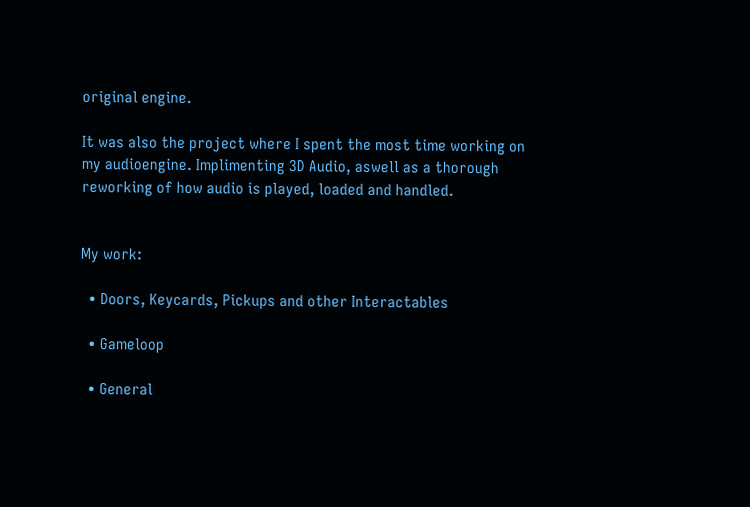original engine.

It was also the project where I spent the most time working on my audioengine. Implimenting 3D Audio, aswell as a thorough reworking of how audio is played, loaded and handled.


My work:

  • Doors, Keycards, Pickups and other Interactables

  • Gameloop

  • General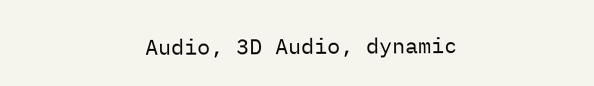Audio, 3D Audio, dynamic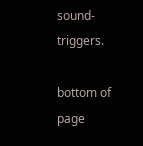sound-triggers.

bottom of page